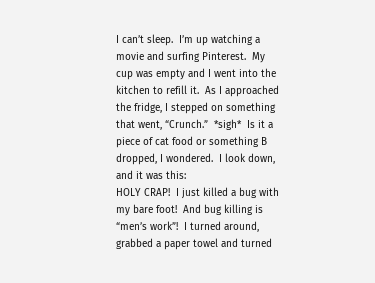I can’t sleep.  I’m up watching a movie and surfing Pinterest.  My cup was empty and I went into the kitchen to refill it.  As I approached the fridge, I stepped on something that went, “Crunch.”  *sigh*  Is it a piece of cat food or something B dropped, I wondered.  I look down, and it was this:
HOLY CRAP!  I just killed a bug with my bare foot!  And bug killing is “men’s work”!  I turned around, grabbed a paper towel and turned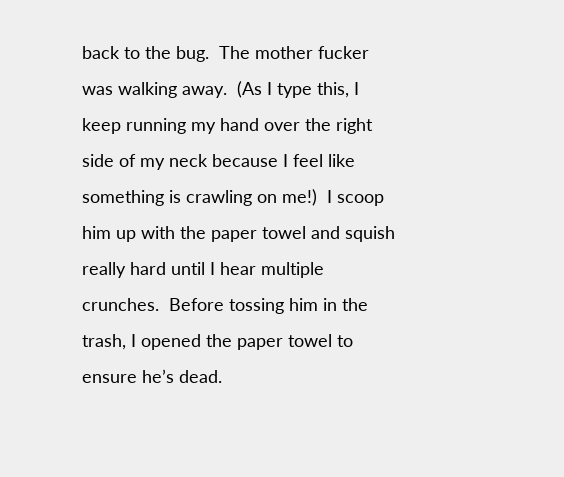back to the bug.  The mother fucker was walking away.  (As I type this, I keep running my hand over the right side of my neck because I feel like something is crawling on me!)  I scoop him up with the paper towel and squish really hard until I hear multiple crunches.  Before tossing him in the trash, I opened the paper towel to ensure he’s dead.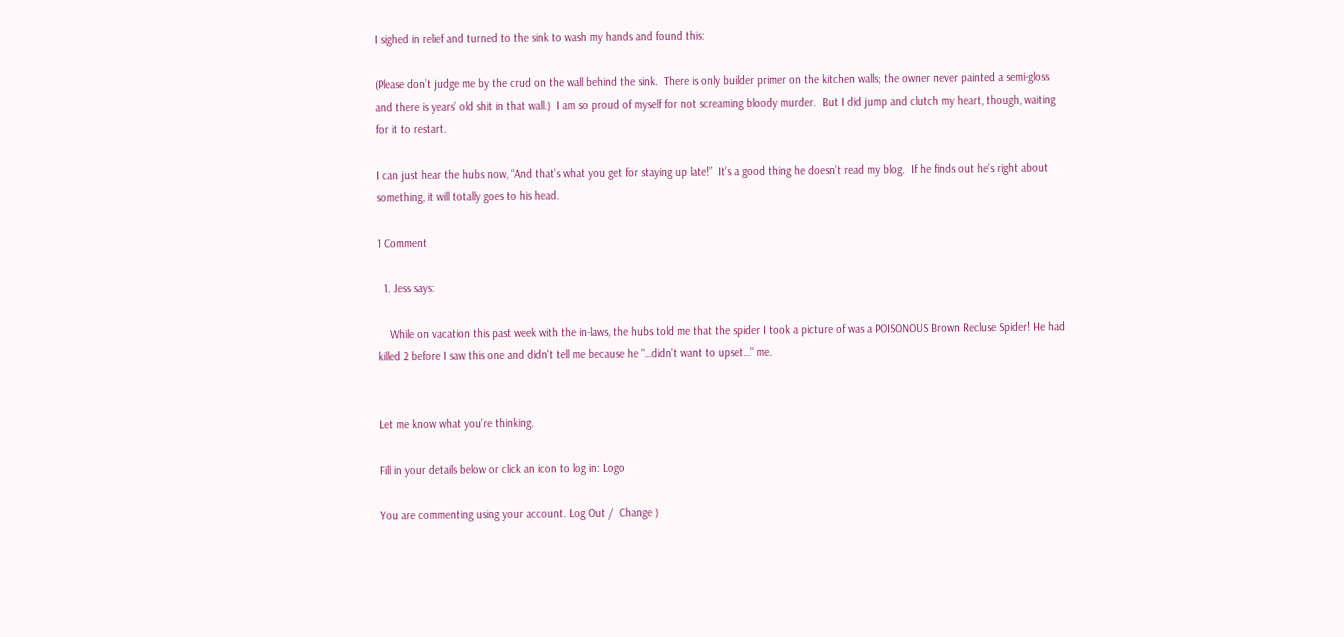I sighed in relief and turned to the sink to wash my hands and found this:

(Please don’t judge me by the crud on the wall behind the sink.  There is only builder primer on the kitchen walls; the owner never painted a semi-gloss and there is years’ old shit in that wall.)  I am so proud of myself for not screaming bloody murder.  But I did jump and clutch my heart, though, waiting for it to restart.

I can just hear the hubs now, “And that’s what you get for staying up late!”  It’s a good thing he doesn’t read my blog.  If he finds out he’s right about something, it will totally goes to his head.

1 Comment

  1. Jess says:

    While on vacation this past week with the in-laws, the hubs told me that the spider I took a picture of was a POISONOUS Brown Recluse Spider! He had killed 2 before I saw this one and didn't tell me because he "…didn't want to upset…" me.


Let me know what you're thinking.

Fill in your details below or click an icon to log in: Logo

You are commenting using your account. Log Out /  Change )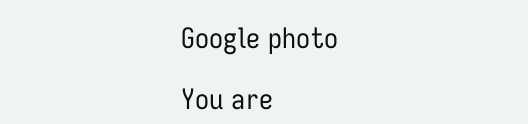Google photo

You are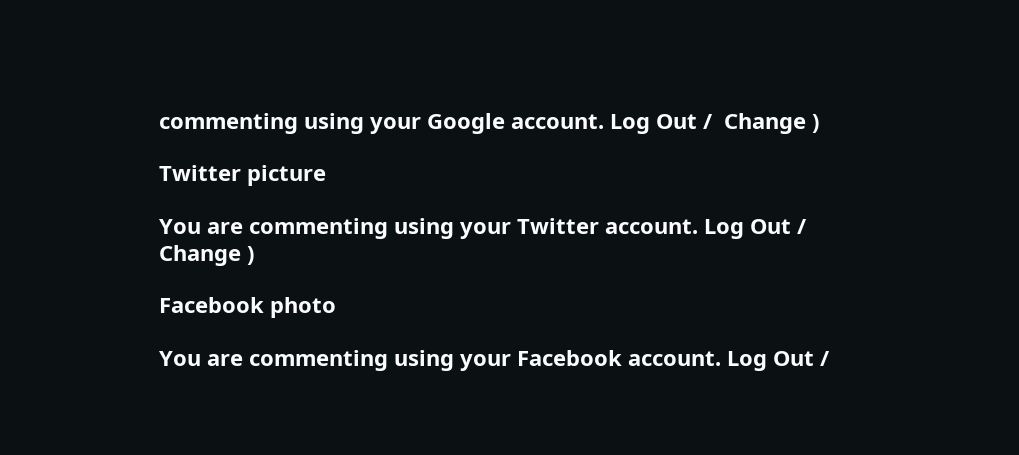commenting using your Google account. Log Out /  Change )

Twitter picture

You are commenting using your Twitter account. Log Out /  Change )

Facebook photo

You are commenting using your Facebook account. Log Out /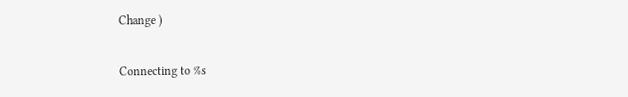Change )

Connecting to %s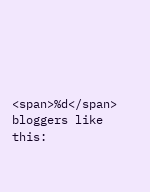<span>%d</span> bloggers like this: